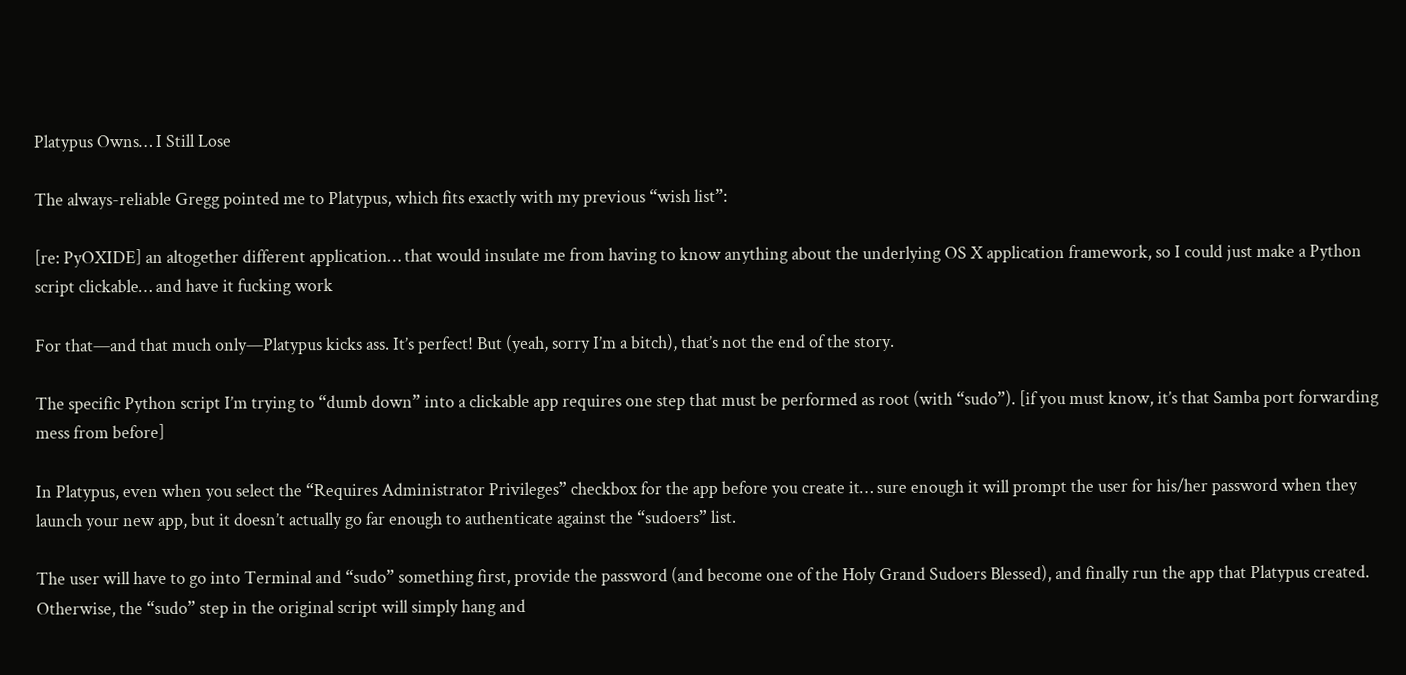Platypus Owns… I Still Lose

The always-reliable Gregg pointed me to Platypus, which fits exactly with my previous “wish list”:

[re: PyOXIDE] an altogether different application… that would insulate me from having to know anything about the underlying OS X application framework, so I could just make a Python script clickable… and have it fucking work

For that—and that much only—Platypus kicks ass. It’s perfect! But (yeah, sorry I’m a bitch), that’s not the end of the story.

The specific Python script I’m trying to “dumb down” into a clickable app requires one step that must be performed as root (with “sudo”). [if you must know, it’s that Samba port forwarding mess from before]

In Platypus, even when you select the “Requires Administrator Privileges” checkbox for the app before you create it… sure enough it will prompt the user for his/her password when they launch your new app, but it doesn’t actually go far enough to authenticate against the “sudoers” list.

The user will have to go into Terminal and “sudo” something first, provide the password (and become one of the Holy Grand Sudoers Blessed), and finally run the app that Platypus created. Otherwise, the “sudo” step in the original script will simply hang and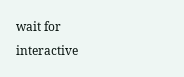wait for interactive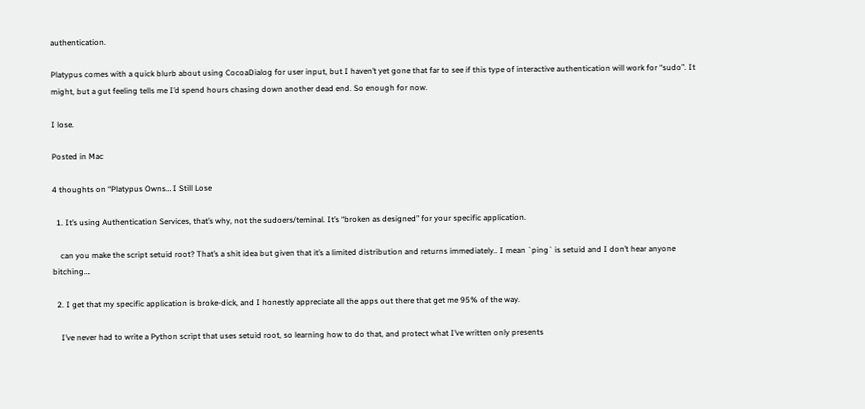authentication.

Platypus comes with a quick blurb about using CocoaDialog for user input, but I haven’t yet gone that far to see if this type of interactive authentication will work for “sudo”. It might, but a gut feeling tells me I’d spend hours chasing down another dead end. So enough for now.

I lose.

Posted in Mac

4 thoughts on “Platypus Owns… I Still Lose

  1. It’s using Authentication Services, that’s why, not the sudoers/teminal. It’s “broken as designed” for your specific application.

    can you make the script setuid root? That’s a shit idea but given that it’s a limited distribution and returns immediately.. I mean `ping` is setuid and I don’t hear anyone bitching….

  2. I get that my specific application is broke-dick, and I honestly appreciate all the apps out there that get me 95% of the way.

    I’ve never had to write a Python script that uses setuid root, so learning how to do that, and protect what I’ve written only presents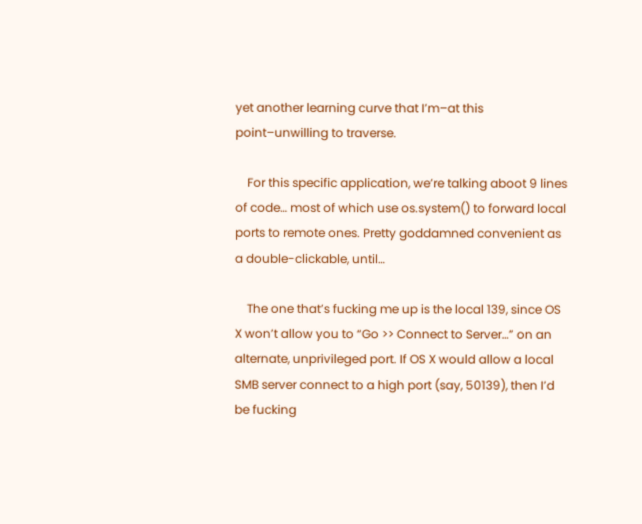yet another learning curve that I’m–at this point–unwilling to traverse.

    For this specific application, we’re talking aboot 9 lines of code… most of which use os.system() to forward local ports to remote ones. Pretty goddamned convenient as a double-clickable, until…

    The one that’s fucking me up is the local 139, since OS X won’t allow you to “Go >> Connect to Server…” on an alternate, unprivileged port. If OS X would allow a local SMB server connect to a high port (say, 50139), then I’d be fucking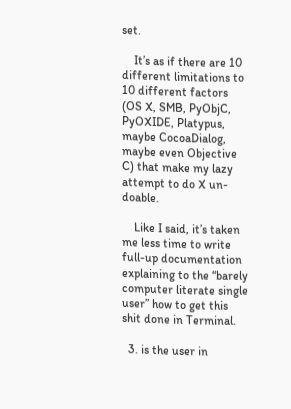set.

    It’s as if there are 10 different limitations to 10 different factors (OS X, SMB, PyObjC, PyOXIDE, Platypus, maybe CocoaDialog, maybe even Objective C) that make my lazy attempt to do X un-doable.

    Like I said, it’s taken me less time to write full-up documentation explaining to the “barely computer literate single user” how to get this shit done in Terminal.

  3. is the user in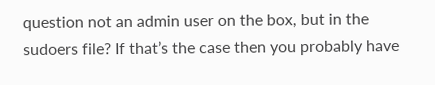question not an admin user on the box, but in the sudoers file? If that’s the case then you probably have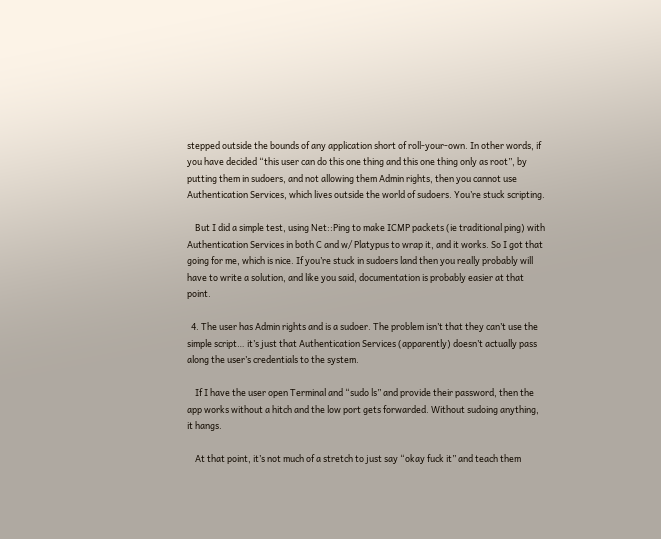stepped outside the bounds of any application short of roll-your-own. In other words, if you have decided “this user can do this one thing and this one thing only as root”, by putting them in sudoers, and not allowing them Admin rights, then you cannot use Authentication Services, which lives outside the world of sudoers. You’re stuck scripting.

    But I did a simple test, using Net::Ping to make ICMP packets (ie traditional ping) with Authentication Services in both C and w/ Platypus to wrap it, and it works. So I got that going for me, which is nice. If you’re stuck in sudoers land then you really probably will have to write a solution, and like you said, documentation is probably easier at that point.

  4. The user has Admin rights and is a sudoer. The problem isn’t that they can’t use the simple script… it’s just that Authentication Services (apparently) doesn’t actually pass along the user’s credentials to the system.

    If I have the user open Terminal and “sudo ls” and provide their password, then the app works without a hitch and the low port gets forwarded. Without sudoing anything, it hangs.

    At that point, it’s not much of a stretch to just say “okay fuck it” and teach them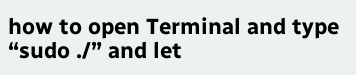how to open Terminal and type “sudo ./” and let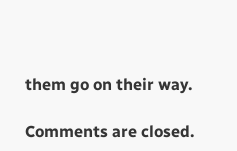them go on their way.

Comments are closed.